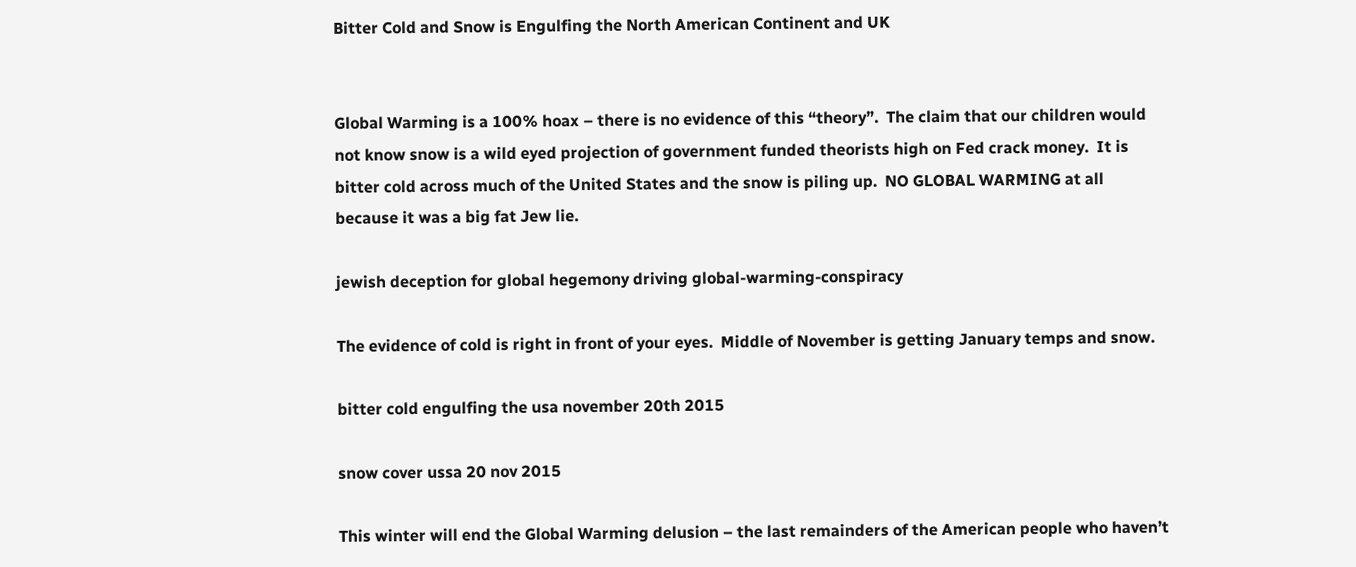Bitter Cold and Snow is Engulfing the North American Continent and UK


Global Warming is a 100% hoax – there is no evidence of this “theory”.  The claim that our children would not know snow is a wild eyed projection of government funded theorists high on Fed crack money.  It is bitter cold across much of the United States and the snow is piling up.  NO GLOBAL WARMING at all because it was a big fat Jew lie.

jewish deception for global hegemony driving global-warming-conspiracy

The evidence of cold is right in front of your eyes.  Middle of November is getting January temps and snow.

bitter cold engulfing the usa november 20th 2015

snow cover ussa 20 nov 2015

This winter will end the Global Warming delusion – the last remainders of the American people who haven’t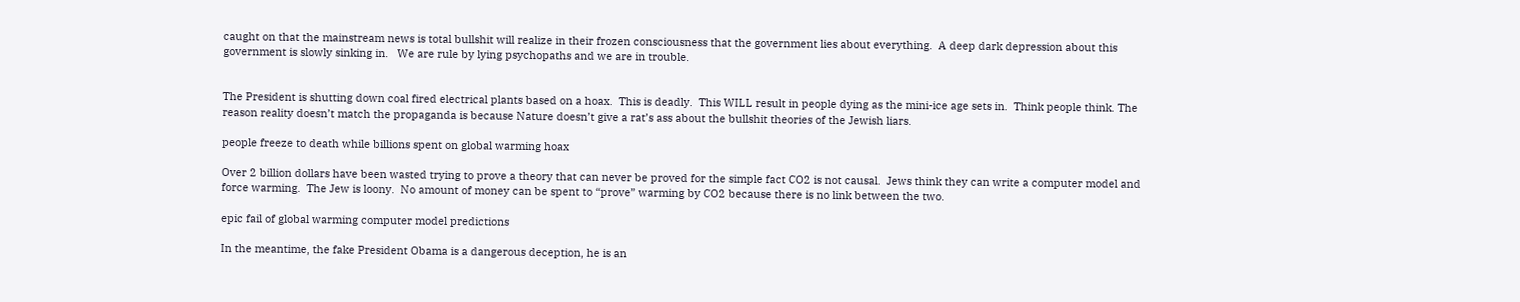caught on that the mainstream news is total bullshit will realize in their frozen consciousness that the government lies about everything.  A deep dark depression about this government is slowly sinking in.   We are rule by lying psychopaths and we are in trouble.


The President is shutting down coal fired electrical plants based on a hoax.  This is deadly.  This WILL result in people dying as the mini-ice age sets in.  Think people think. The reason reality doesn’t match the propaganda is because Nature doesn’t give a rat’s ass about the bullshit theories of the Jewish liars.

people freeze to death while billions spent on global warming hoax

Over 2 billion dollars have been wasted trying to prove a theory that can never be proved for the simple fact CO2 is not causal.  Jews think they can write a computer model and force warming.  The Jew is loony.  No amount of money can be spent to “prove” warming by CO2 because there is no link between the two.

epic fail of global warming computer model predictions

In the meantime, the fake President Obama is a dangerous deception, he is an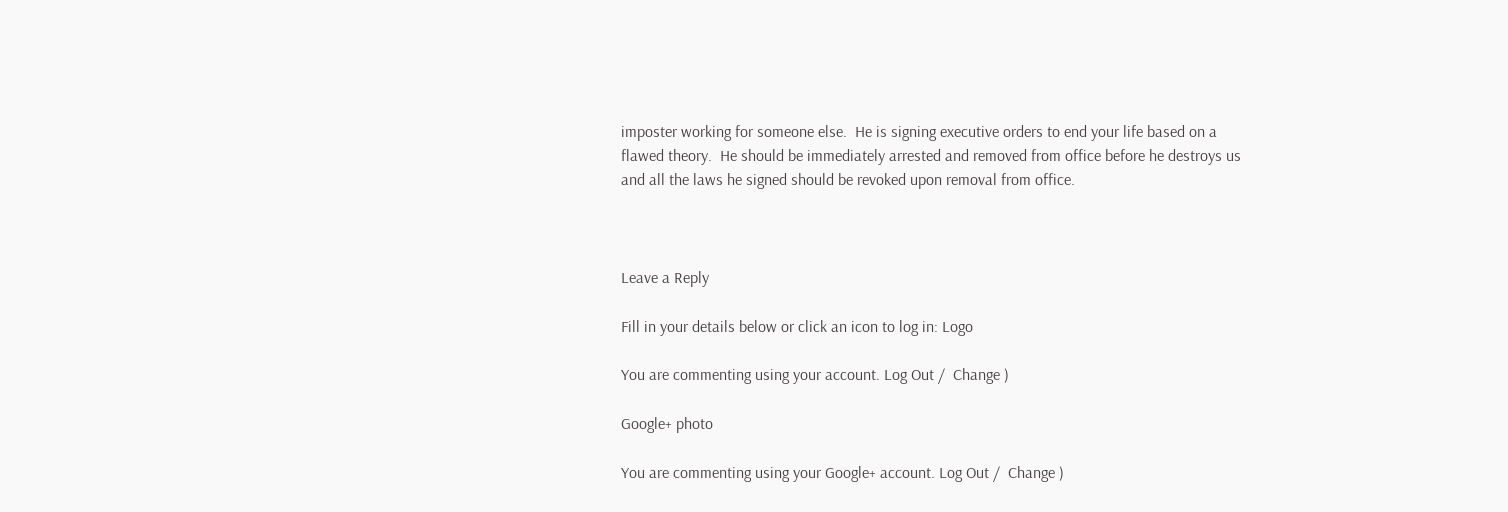imposter working for someone else.  He is signing executive orders to end your life based on a flawed theory.  He should be immediately arrested and removed from office before he destroys us and all the laws he signed should be revoked upon removal from office.



Leave a Reply

Fill in your details below or click an icon to log in: Logo

You are commenting using your account. Log Out /  Change )

Google+ photo

You are commenting using your Google+ account. Log Out /  Change )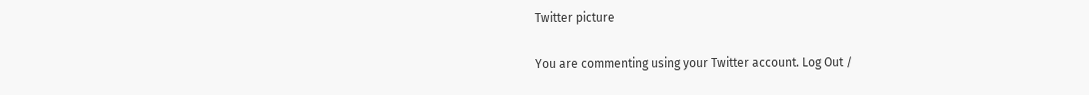Twitter picture

You are commenting using your Twitter account. Log Out /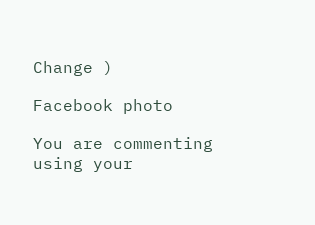Change )

Facebook photo

You are commenting using your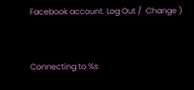Facebook account. Log Out /  Change )


Connecting to %s